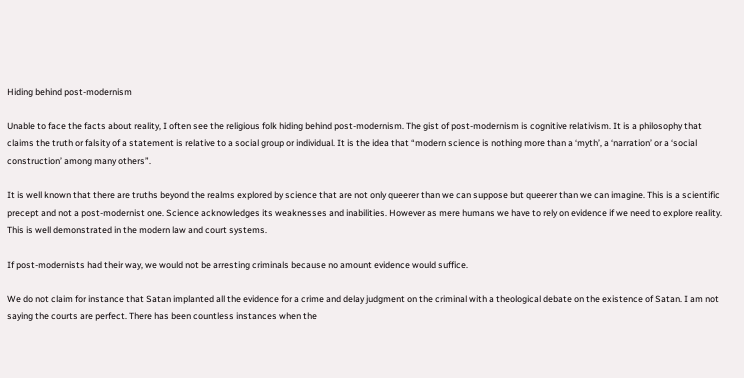Hiding behind post-modernism

Unable to face the facts about reality, I often see the religious folk hiding behind post-modernism. The gist of post-modernism is cognitive relativism. It is a philosophy that claims the truth or falsity of a statement is relative to a social group or individual. It is the idea that “modern science is nothing more than a ‘myth’, a ‘narration’ or a ‘social construction’ among many others”.

It is well known that there are truths beyond the realms explored by science that are not only queerer than we can suppose but queerer than we can imagine. This is a scientific precept and not a post-modernist one. Science acknowledges its weaknesses and inabilities. However as mere humans we have to rely on evidence if we need to explore reality. This is well demonstrated in the modern law and court systems.

If post-modernists had their way, we would not be arresting criminals because no amount evidence would suffice.

We do not claim for instance that Satan implanted all the evidence for a crime and delay judgment on the criminal with a theological debate on the existence of Satan. I am not saying the courts are perfect. There has been countless instances when the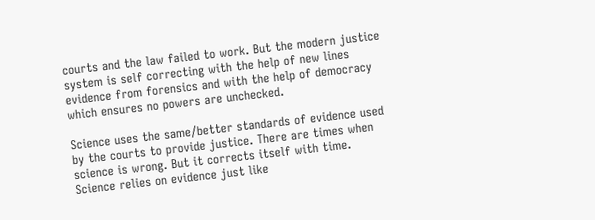courts and the law failed to work. But the modern justice system is self correcting with the help of new lines evidence from forensics and with the help of democracy which ensures no powers are unchecked.

Science uses the same/better standards of evidence used by the courts to provide justice. There are times when science is wrong. But it corrects itself with time. Science relies on evidence just like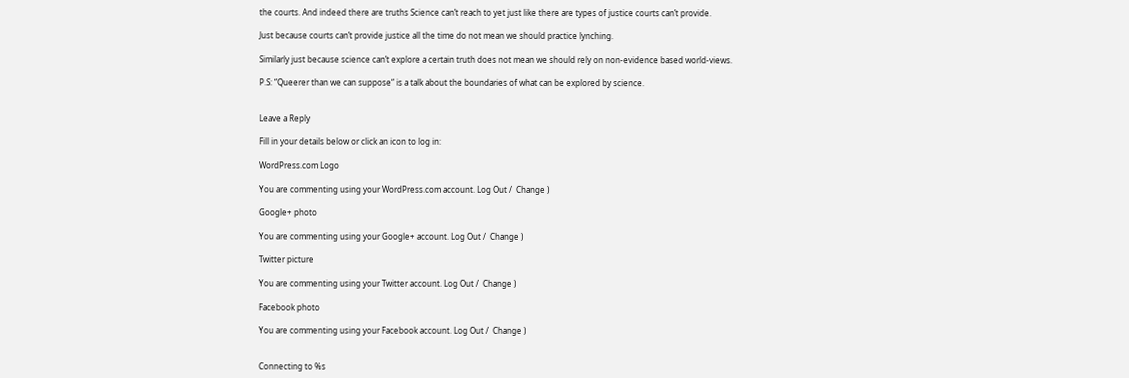the courts. And indeed there are truths Science can’t reach to yet just like there are types of justice courts can’t provide.

Just because courts can’t provide justice all the time do not mean we should practice lynching.

Similarly just because science can’t explore a certain truth does not mean we should rely on non-evidence based world-views.

P.S: “Queerer than we can suppose“ is a talk about the boundaries of what can be explored by science.


Leave a Reply

Fill in your details below or click an icon to log in:

WordPress.com Logo

You are commenting using your WordPress.com account. Log Out /  Change )

Google+ photo

You are commenting using your Google+ account. Log Out /  Change )

Twitter picture

You are commenting using your Twitter account. Log Out /  Change )

Facebook photo

You are commenting using your Facebook account. Log Out /  Change )


Connecting to %s